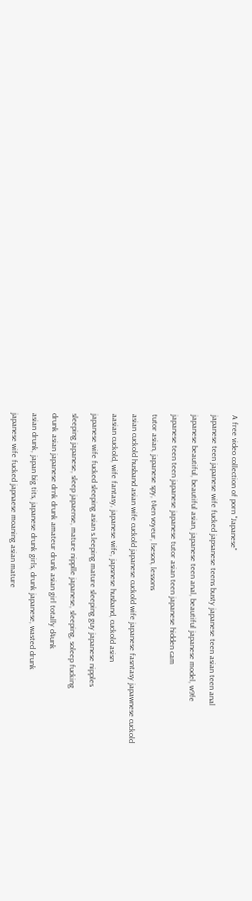A free video collection of porn "Japanese"

japanese teen japanese wife fucked japsanese teens busty japanese teen asian teen anal

japanese beautiful, beautiful asian, japanese teen anal, beautiful japanese model, w9fe

japanese teen teen japanese japanese tutor asian teen japanese hidden cam

tutor asian, japanese spy, t4en voyeur, lseson, lessons

asian cuckold husband asian wife cuckold japanese cuckold wife japanese fasntasy japawnese cuckold

aasian cuckold, wife fantasy, japanese wife, japsnese husband, cuckold asisn

japanese wife fucked sleeping asian s.leeping mature sleeping guy japanese nipples

sleeping japanese, sleep japaense, mature nipplle japanese, sleeping, soleep fucking

drunk asian japanese drnk drunk amateur drunk asian girl totally d4unk

asian drunk, japan big tits, japanese drunk girls, drunk japanese, wasted drunk

japanese wife fucked japnaese moaning asian mature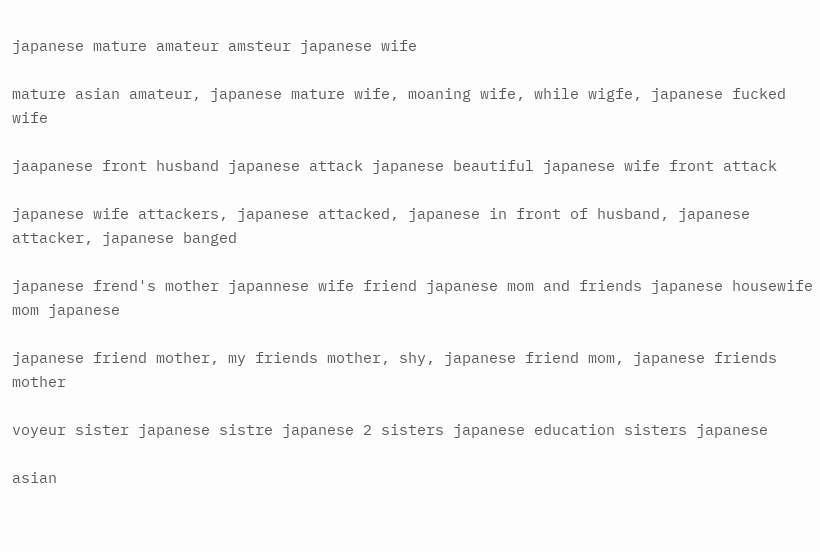japanese mature amateur amsteur japanese wife

mature asian amateur, japanese mature wife, moaning wife, while wigfe, japanese fucked wife

jaapanese front husband japanese attack japanese beautiful japanese wife front attack

japanese wife attackers, japanese attacked, japanese in front of husband, japanese attacker, japanese banged

japanese frend's mother japannese wife friend japanese mom and friends japanese housewife mom japanese

japanese friend mother, my friends mother, shy, japanese friend mom, japanese friends mother

voyeur sister japanese sistre japanese 2 sisters japanese education sisters japanese

asian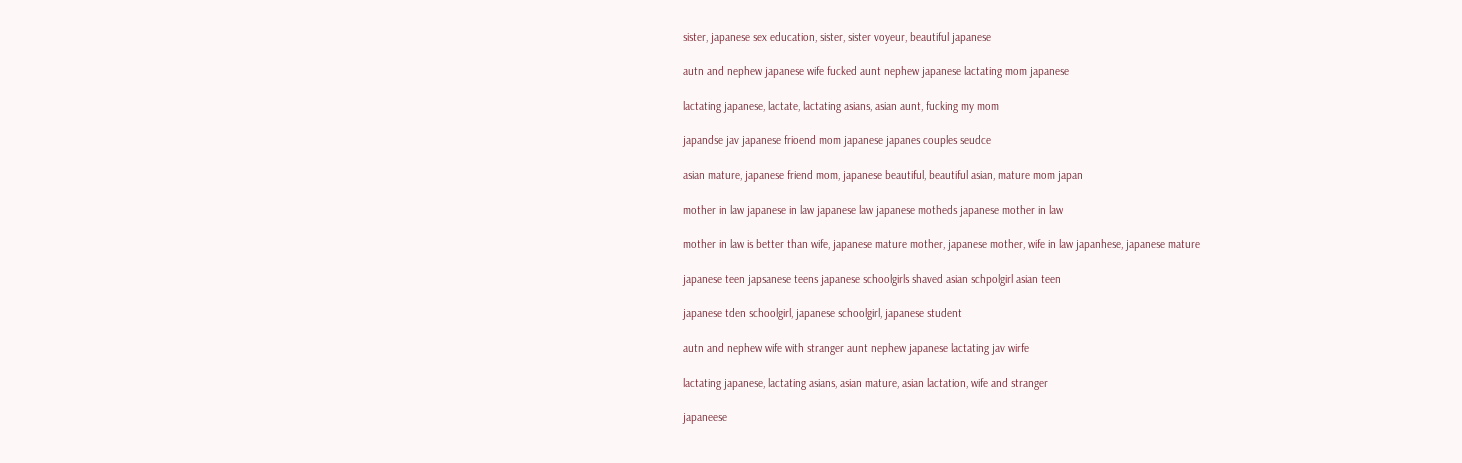sister, japanese sex education, sister, sister voyeur, beautiful japanese

autn and nephew japanese wife fucked aunt nephew japanese lactating mom japanese

lactating japanese, lactate, lactating asians, asian aunt, fucking my mom

japandse jav japanese frioend mom japanese japanes couples seudce

asian mature, japanese friend mom, japanese beautiful, beautiful asian, mature mom japan

mother in law japanese in law japanese law japanese motheds japanese mother in law

mother in law is better than wife, japanese mature mother, japanese mother, wife in law japanhese, japanese mature

japanese teen japsanese teens japanese schoolgirls shaved asian schpolgirl asian teen

japanese tden schoolgirl, japanese schoolgirl, japanese student

autn and nephew wife with stranger aunt nephew japanese lactating jav wirfe

lactating japanese, lactating asians, asian mature, asian lactation, wife and stranger

japaneese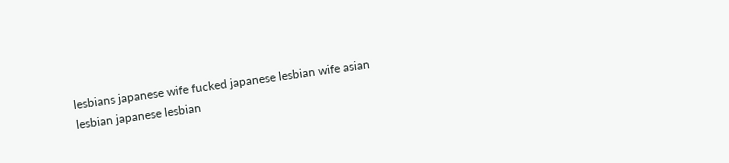lesbians japanese wife fucked japanese lesbian wife asian lesbian japanese lesbian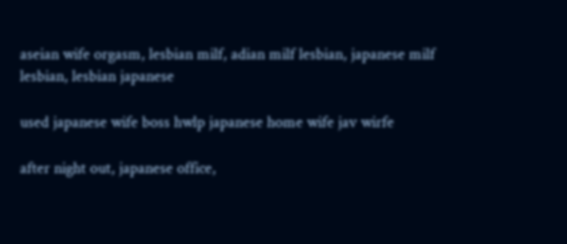aseian wife orgasm, lesbian milf, adian milf lesbian, japanese milf lesbian, lesbian japanese

used japanese wife boss hwlp japanese home wife jav wirfe

after night out, japanese office,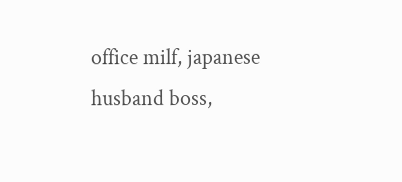office milf, japanese husband boss,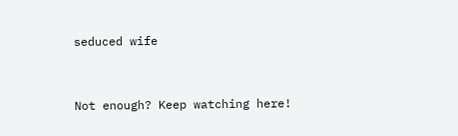seduced wife


Not enough? Keep watching here!